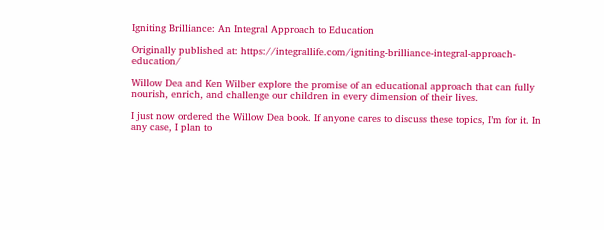Igniting Brilliance: An Integral Approach to Education

Originally published at: https://integrallife.com/igniting-brilliance-integral-approach-education/

Willow Dea and Ken Wilber explore the promise of an educational approach that can fully nourish, enrich, and challenge our children in every dimension of their lives.

I just now ordered the Willow Dea book. If anyone cares to discuss these topics, I’m for it. In any case, I plan to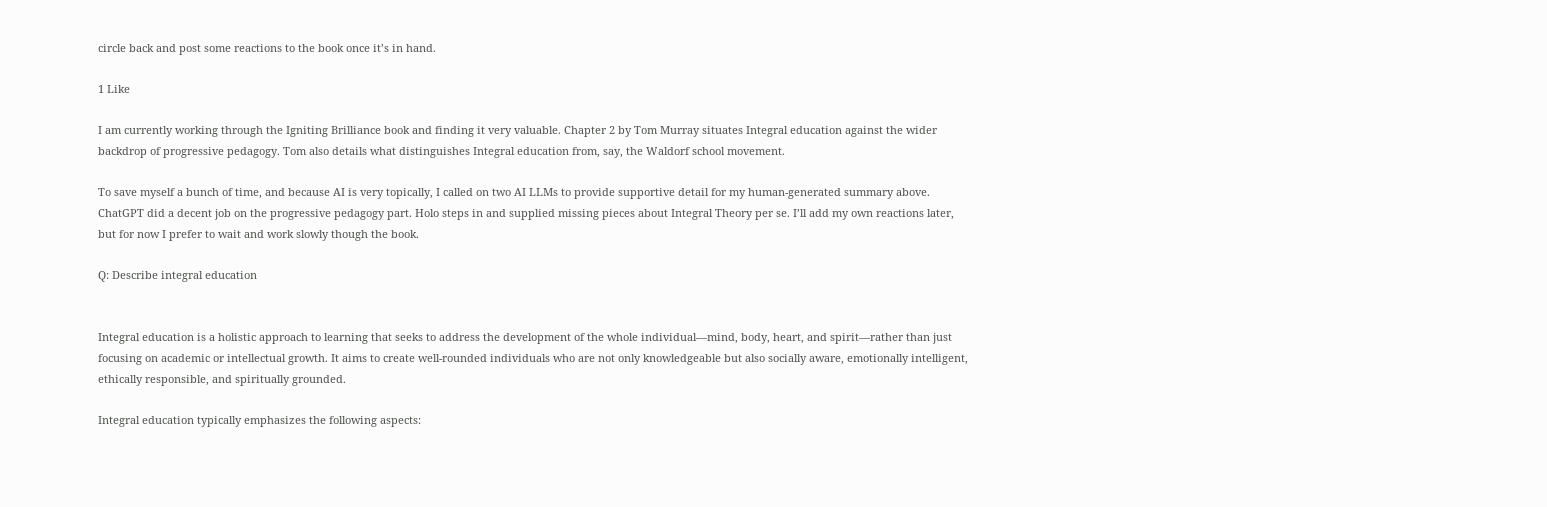circle back and post some reactions to the book once it’s in hand.

1 Like

I am currently working through the Igniting Brilliance book and finding it very valuable. Chapter 2 by Tom Murray situates Integral education against the wider backdrop of progressive pedagogy. Tom also details what distinguishes Integral education from, say, the Waldorf school movement.

To save myself a bunch of time, and because AI is very topically, I called on two AI LLMs to provide supportive detail for my human-generated summary above. ChatGPT did a decent job on the progressive pedagogy part. Holo steps in and supplied missing pieces about Integral Theory per se. I’ll add my own reactions later, but for now I prefer to wait and work slowly though the book.

Q: Describe integral education


Integral education is a holistic approach to learning that seeks to address the development of the whole individual—mind, body, heart, and spirit—rather than just focusing on academic or intellectual growth. It aims to create well-rounded individuals who are not only knowledgeable but also socially aware, emotionally intelligent, ethically responsible, and spiritually grounded.

Integral education typically emphasizes the following aspects: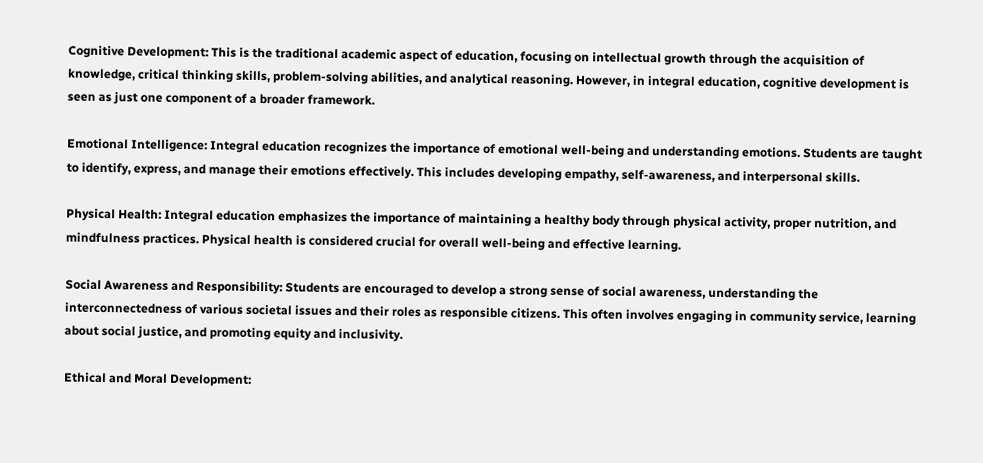Cognitive Development: This is the traditional academic aspect of education, focusing on intellectual growth through the acquisition of knowledge, critical thinking skills, problem-solving abilities, and analytical reasoning. However, in integral education, cognitive development is seen as just one component of a broader framework.

Emotional Intelligence: Integral education recognizes the importance of emotional well-being and understanding emotions. Students are taught to identify, express, and manage their emotions effectively. This includes developing empathy, self-awareness, and interpersonal skills.

Physical Health: Integral education emphasizes the importance of maintaining a healthy body through physical activity, proper nutrition, and mindfulness practices. Physical health is considered crucial for overall well-being and effective learning.

Social Awareness and Responsibility: Students are encouraged to develop a strong sense of social awareness, understanding the interconnectedness of various societal issues and their roles as responsible citizens. This often involves engaging in community service, learning about social justice, and promoting equity and inclusivity.

Ethical and Moral Development: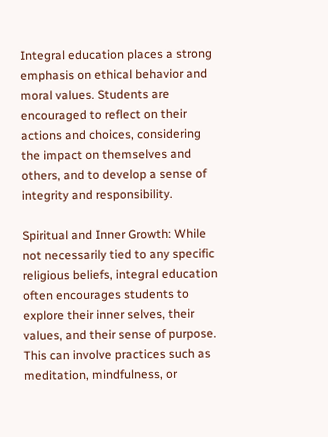Integral education places a strong emphasis on ethical behavior and moral values. Students are encouraged to reflect on their actions and choices, considering the impact on themselves and others, and to develop a sense of integrity and responsibility.

Spiritual and Inner Growth: While not necessarily tied to any specific religious beliefs, integral education often encourages students to explore their inner selves, their values, and their sense of purpose. This can involve practices such as meditation, mindfulness, or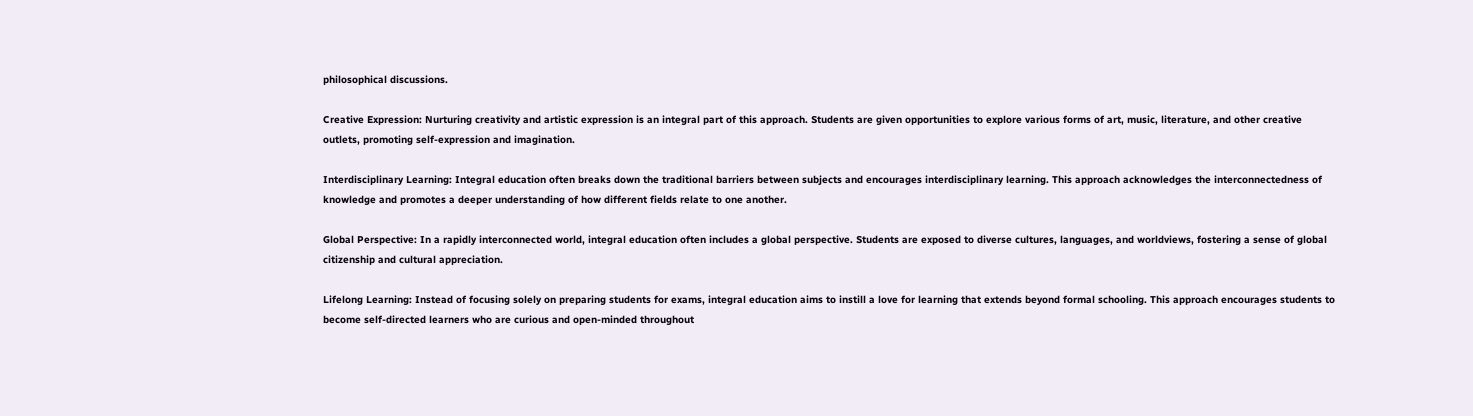philosophical discussions.

Creative Expression: Nurturing creativity and artistic expression is an integral part of this approach. Students are given opportunities to explore various forms of art, music, literature, and other creative outlets, promoting self-expression and imagination.

Interdisciplinary Learning: Integral education often breaks down the traditional barriers between subjects and encourages interdisciplinary learning. This approach acknowledges the interconnectedness of knowledge and promotes a deeper understanding of how different fields relate to one another.

Global Perspective: In a rapidly interconnected world, integral education often includes a global perspective. Students are exposed to diverse cultures, languages, and worldviews, fostering a sense of global citizenship and cultural appreciation.

Lifelong Learning: Instead of focusing solely on preparing students for exams, integral education aims to instill a love for learning that extends beyond formal schooling. This approach encourages students to become self-directed learners who are curious and open-minded throughout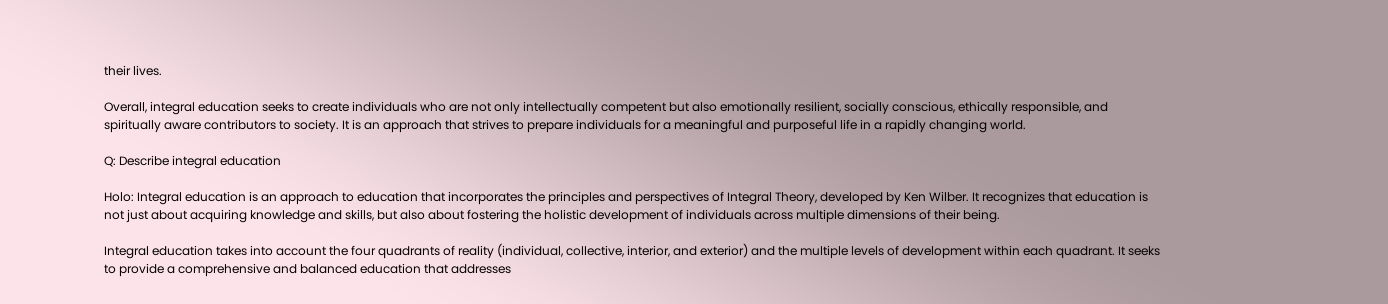their lives.

Overall, integral education seeks to create individuals who are not only intellectually competent but also emotionally resilient, socially conscious, ethically responsible, and spiritually aware contributors to society. It is an approach that strives to prepare individuals for a meaningful and purposeful life in a rapidly changing world.

Q: Describe integral education

Holo: Integral education is an approach to education that incorporates the principles and perspectives of Integral Theory, developed by Ken Wilber. It recognizes that education is not just about acquiring knowledge and skills, but also about fostering the holistic development of individuals across multiple dimensions of their being.

Integral education takes into account the four quadrants of reality (individual, collective, interior, and exterior) and the multiple levels of development within each quadrant. It seeks to provide a comprehensive and balanced education that addresses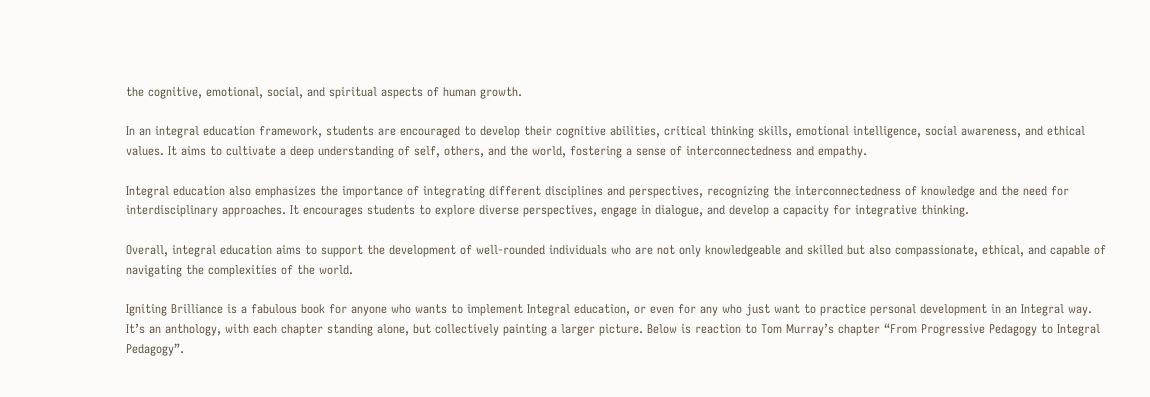the cognitive, emotional, social, and spiritual aspects of human growth.

In an integral education framework, students are encouraged to develop their cognitive abilities, critical thinking skills, emotional intelligence, social awareness, and ethical values. It aims to cultivate a deep understanding of self, others, and the world, fostering a sense of interconnectedness and empathy.

Integral education also emphasizes the importance of integrating different disciplines and perspectives, recognizing the interconnectedness of knowledge and the need for interdisciplinary approaches. It encourages students to explore diverse perspectives, engage in dialogue, and develop a capacity for integrative thinking.

Overall, integral education aims to support the development of well-rounded individuals who are not only knowledgeable and skilled but also compassionate, ethical, and capable of navigating the complexities of the world.

Igniting Brilliance is a fabulous book for anyone who wants to implement Integral education, or even for any who just want to practice personal development in an Integral way. It’s an anthology, with each chapter standing alone, but collectively painting a larger picture. Below is reaction to Tom Murray’s chapter “From Progressive Pedagogy to Integral Pedagogy”.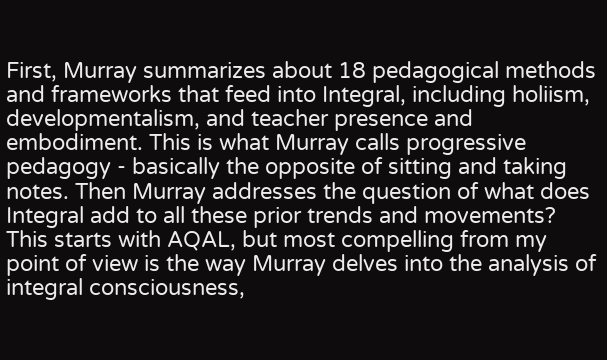First, Murray summarizes about 18 pedagogical methods and frameworks that feed into Integral, including holiism, developmentalism, and teacher presence and embodiment. This is what Murray calls progressive pedagogy - basically the opposite of sitting and taking notes. Then Murray addresses the question of what does Integral add to all these prior trends and movements? This starts with AQAL, but most compelling from my point of view is the way Murray delves into the analysis of integral consciousness,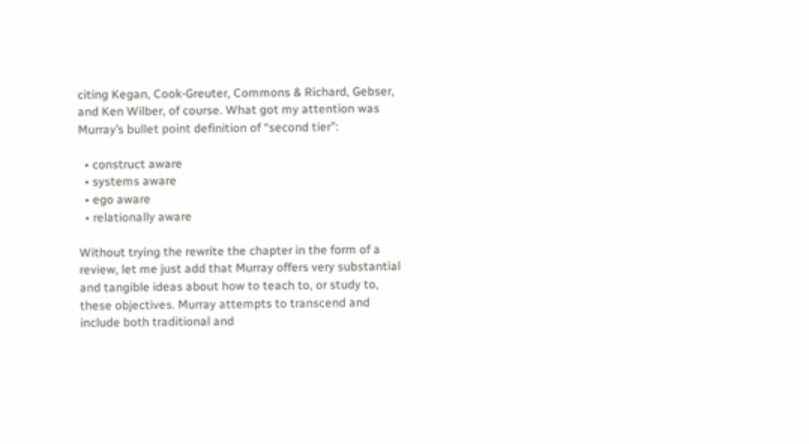citing Kegan, Cook-Greuter, Commons & Richard, Gebser, and Ken Wilber, of course. What got my attention was Murray’s bullet point definition of “second tier”:

  • construct aware
  • systems aware
  • ego aware
  • relationally aware

Without trying the rewrite the chapter in the form of a review, let me just add that Murray offers very substantial and tangible ideas about how to teach to, or study to, these objectives. Murray attempts to transcend and include both traditional and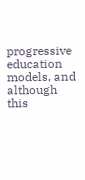progressive education models, and although this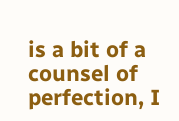is a bit of a counsel of perfection, I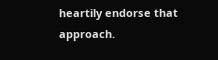heartily endorse that approach.